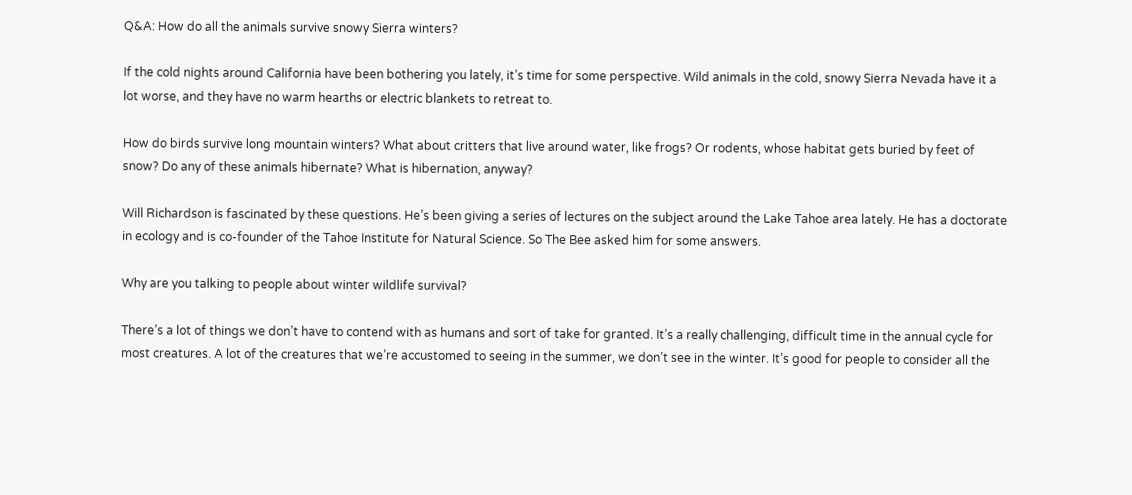Q&A: How do all the animals survive snowy Sierra winters?

If the cold nights around California have been bothering you lately, it’s time for some perspective. Wild animals in the cold, snowy Sierra Nevada have it a lot worse, and they have no warm hearths or electric blankets to retreat to.

How do birds survive long mountain winters? What about critters that live around water, like frogs? Or rodents, whose habitat gets buried by feet of snow? Do any of these animals hibernate? What is hibernation, anyway?

Will Richardson is fascinated by these questions. He’s been giving a series of lectures on the subject around the Lake Tahoe area lately. He has a doctorate in ecology and is co-founder of the Tahoe Institute for Natural Science. So The Bee asked him for some answers.

Why are you talking to people about winter wildlife survival?

There’s a lot of things we don’t have to contend with as humans and sort of take for granted. It’s a really challenging, difficult time in the annual cycle for most creatures. A lot of the creatures that we’re accustomed to seeing in the summer, we don’t see in the winter. It’s good for people to consider all the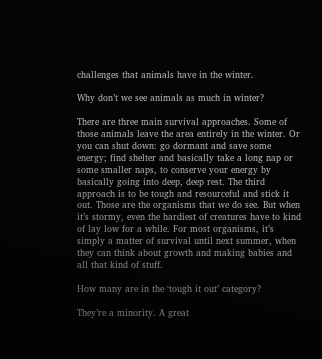challenges that animals have in the winter.

Why don’t we see animals as much in winter?

There are three main survival approaches. Some of those animals leave the area entirely in the winter. Or you can shut down: go dormant and save some energy; find shelter and basically take a long nap or some smaller naps, to conserve your energy by basically going into deep, deep rest. The third approach is to be tough and resourceful and stick it out. Those are the organisms that we do see. But when it’s stormy, even the hardiest of creatures have to kind of lay low for a while. For most organisms, it’s simply a matter of survival until next summer, when they can think about growth and making babies and all that kind of stuff.

How many are in the ‘tough it out’ category?

They’re a minority. A great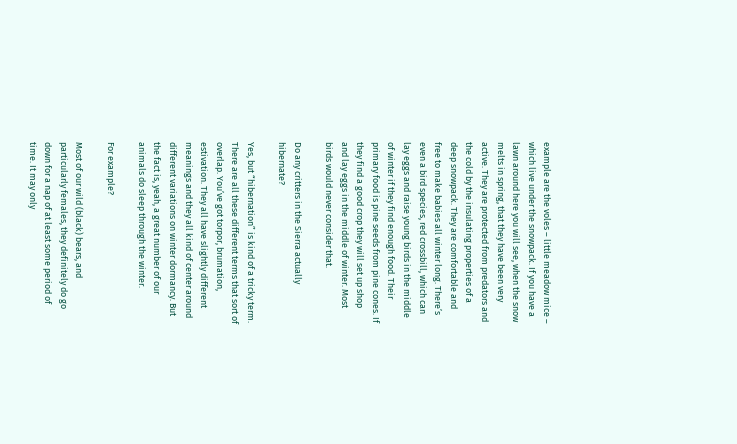example are the voles – little meadow mice – which live under the snowpack. If you have a lawn around here you will see, when the snow melts in spring, that they have been very active. They are protected from predators and the cold by the insulating properties of a deep snowpack. They are comfortable and free to make babies all winter long. There’s even a bird species, red crossbill, which can lay eggs and raise young birds in the middle of winter if they find enough food. Their primary food is pine seeds from pine cones. If they find a good crop they will set up shop and lay eggs in the middle of winter. Most birds would never consider that.

Do any critters in the Sierra actually hibernate?

Yes, but “hibernation” is kind of a tricky term. There are all these different terms that sort of overlap. You’ve got torpor, brumation, estivation. They all have slightly different meanings and they all kind of center around different variations on winter dormancy. But the fact is, yeah, a great number of our animals do sleep through the winter.

For example?

Most of our wild (black) bears, and particularly females, they definitely do go down for a nap of at least some period of time. It may only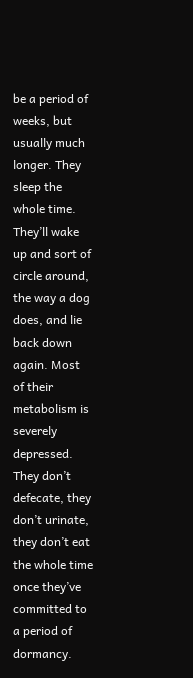be a period of weeks, but usually much longer. They sleep the whole time. They’ll wake up and sort of circle around, the way a dog does, and lie back down again. Most of their metabolism is severely depressed. They don’t defecate, they don’t urinate, they don’t eat the whole time once they’ve committed to a period of dormancy.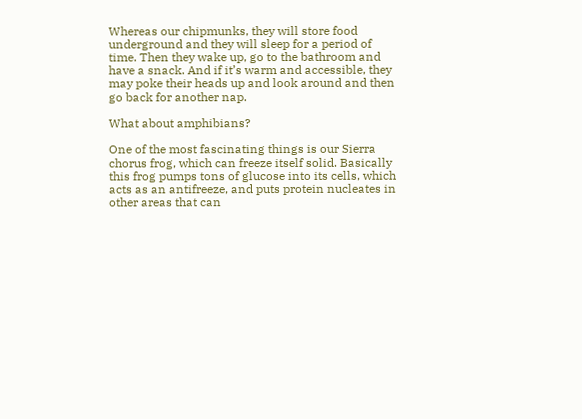Whereas our chipmunks, they will store food underground and they will sleep for a period of time. Then they wake up, go to the bathroom and have a snack. And if it’s warm and accessible, they may poke their heads up and look around and then go back for another nap.

What about amphibians?

One of the most fascinating things is our Sierra chorus frog, which can freeze itself solid. Basically this frog pumps tons of glucose into its cells, which acts as an antifreeze, and puts protein nucleates in other areas that can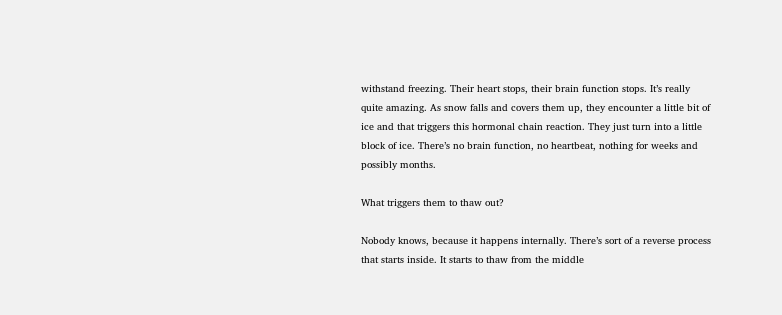withstand freezing. Their heart stops, their brain function stops. It’s really quite amazing. As snow falls and covers them up, they encounter a little bit of ice and that triggers this hormonal chain reaction. They just turn into a little block of ice. There’s no brain function, no heartbeat, nothing for weeks and possibly months.

What triggers them to thaw out?

Nobody knows, because it happens internally. There’s sort of a reverse process that starts inside. It starts to thaw from the middle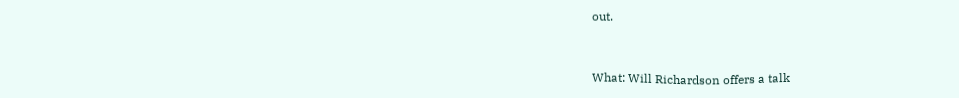out.


What: Will Richardson offers a talk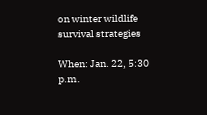on winter wildlife survival strategies

When: Jan. 22, 5:30 p.m.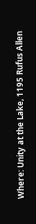Where: Unity at the Lake, 1195 Rufus Allen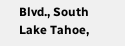Blvd., South Lake Tahoe,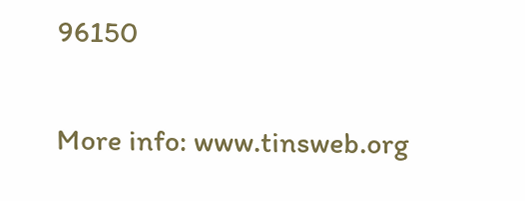96150

More info: www.tinsweb.org